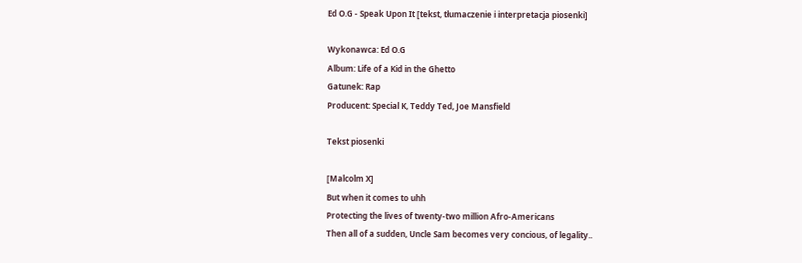Ed O.G - Speak Upon It [tekst, tłumaczenie i interpretacja piosenki]

Wykonawca: Ed O.G
Album: Life of a Kid in the Ghetto
Gatunek: Rap
Producent: Special K, Teddy Ted, Joe Mansfield

Tekst piosenki

[Malcolm X]
But when it comes to uhh
Protecting the lives of twenty-two million Afro-Americans
Then all of a sudden, Uncle Sam becomes very concious, of legality..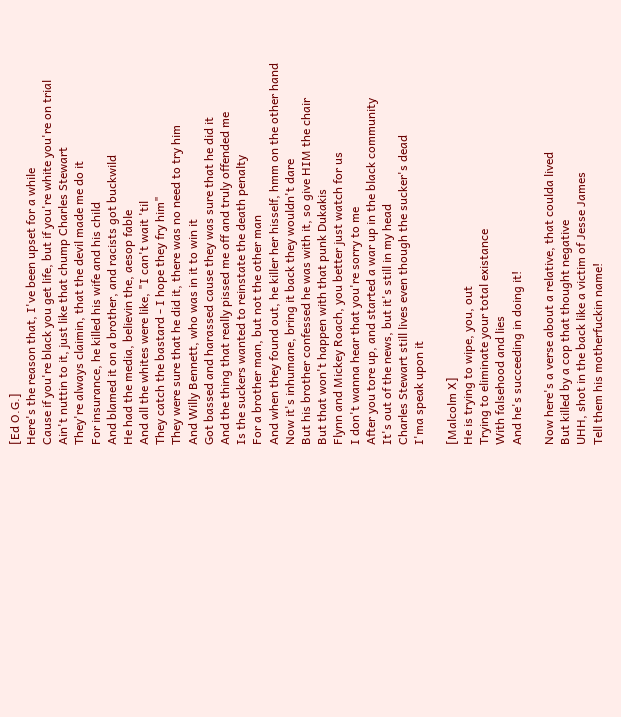[Ed O.G.]
Here's the reason that, I've been upset for a while
Cause if you're black you get life, but if you're white you're on trial
Ain't nuttin to it, just like that chump Charles Stewart
They're always claimin, that the devil made me do it
For insurance, he killed his wife and his child
And blamed it on a brother, and racists got buckwild
He had the media, believin the, aesop fable
And all the whites were like, "I can't wait 'til
They catch the bastard - I hope they fry him"
They were sure that he did it, there was no need to try him
And Willy Bennett, who was in it to win it
Got bassed and harassed cause they was sure that he did it
And the thing that really pissed me off and truly offended me
Is the suckers wanted to reinstate the death penalty
For a brother man, but not the other man
And when they found out, he killer her hisself, hmm on the other hand
Now it's inhumane, bring it back they wouldn't dare
But his brother confessed he was with it, so give HIM the chair
But that won't happen with that punk Dukakis
Flynn and Mickey Roach, you better just watch for us
I don't wanna hear that you're sorry to me
After you tore up, and started a war up in the black community
It's out of the news, but it's still in my head
Charles Stewart still lives even though the sucker's dead
I'ma speak upon it

[Malcolm X]
He is trying to wipe, you, out
Trying to eliminate your total existance
With falsehood and lies
And he's succeeding in doing it!

Now here's a verse about a relative, that coulda lived
But killed by a cop that thought negative
UHH, shot in the back like a victim of Jesse James
Tell them his motherfuckin name!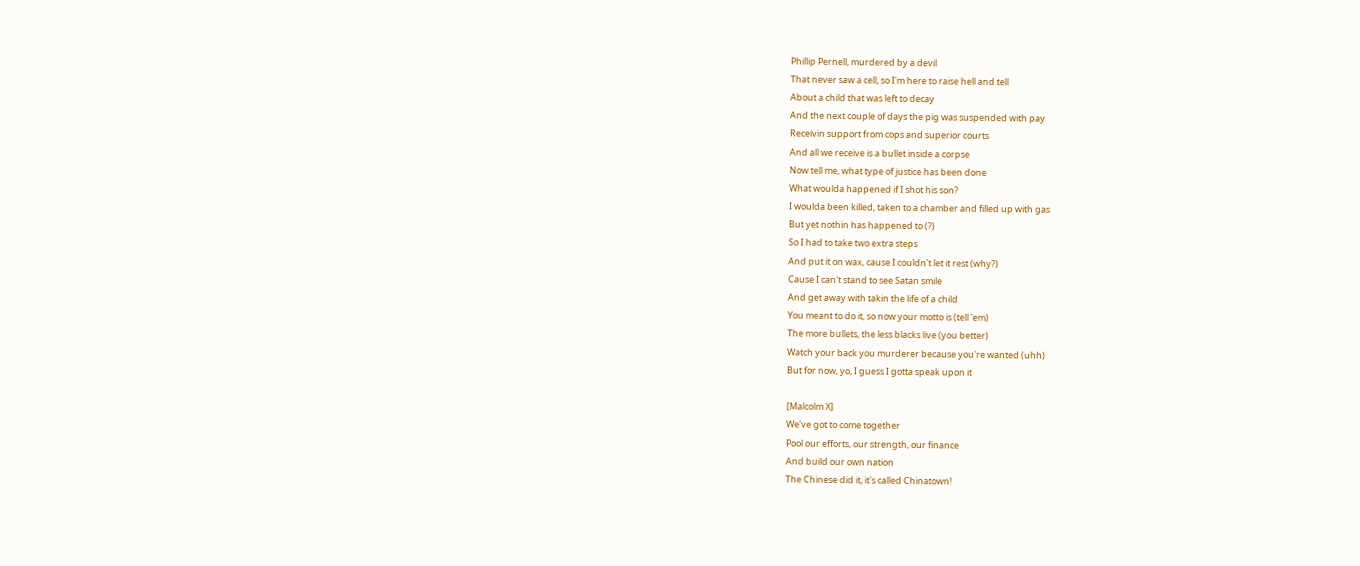Phillip Pernell, murdered by a devil
That never saw a cell, so I'm here to raise hell and tell
About a child that was left to decay
And the next couple of days the pig was suspended with pay
Receivin support from cops and superior courts
And all we receive is a bullet inside a corpse
Now tell me, what type of justice has been done
What woulda happened if I shot his son?
I woulda been killed, taken to a chamber and filled up with gas
But yet nothin has happened to (?)
So I had to take two extra steps
And put it on wax, cause I couldn't let it rest (why?)
Cause I can't stand to see Satan smile
And get away with takin the life of a child
You meant to do it, so now your motto is (tell 'em)
The more bullets, the less blacks live (you better)
Watch your back you murderer because you're wanted (uhh)
But for now, yo, I guess I gotta speak upon it

[Malcolm X]
We've got to come together
Pool our efforts, our strength, our finance
And build our own nation
The Chinese did it, it's called Chinatown!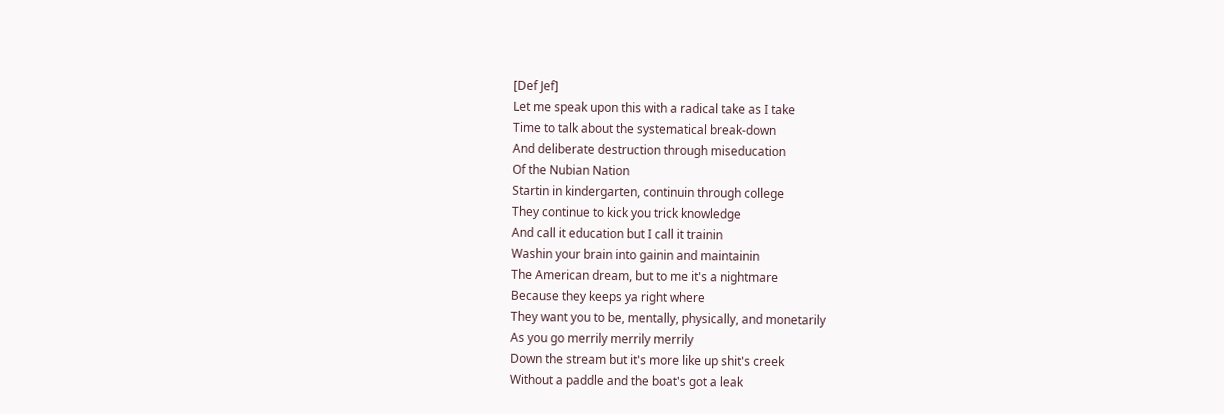[Def Jef]
Let me speak upon this with a radical take as I take
Time to talk about the systematical break-down
And deliberate destruction through miseducation
Of the Nubian Nation
Startin in kindergarten, continuin through college
They continue to kick you trick knowledge
And call it education but I call it trainin
Washin your brain into gainin and maintainin
The American dream, but to me it's a nightmare
Because they keeps ya right where
They want you to be, mentally, physically, and monetarily
As you go merrily merrily merrily
Down the stream but it's more like up shit's creek
Without a paddle and the boat's got a leak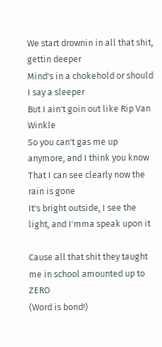We start drownin in all that shit, gettin deeper
Mind's in a chokehold or should I say a sleeper
But I ain't goin out like Rip Van Winkle
So you can't gas me up anymore, and I think you know
That I can see clearly now the rain is gone
It's bright outside, I see the light, and I'mma speak upon it

Cause all that shit they taught me in school amounted up to ZERO
(Word is bond!)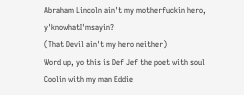Abraham Lincoln ain't my motherfuckin hero, y'knowhatI'msayin?
(That Devil ain't my hero neither)
Word up, yo this is Def Jef the poet with soul
Coolin with my man Eddie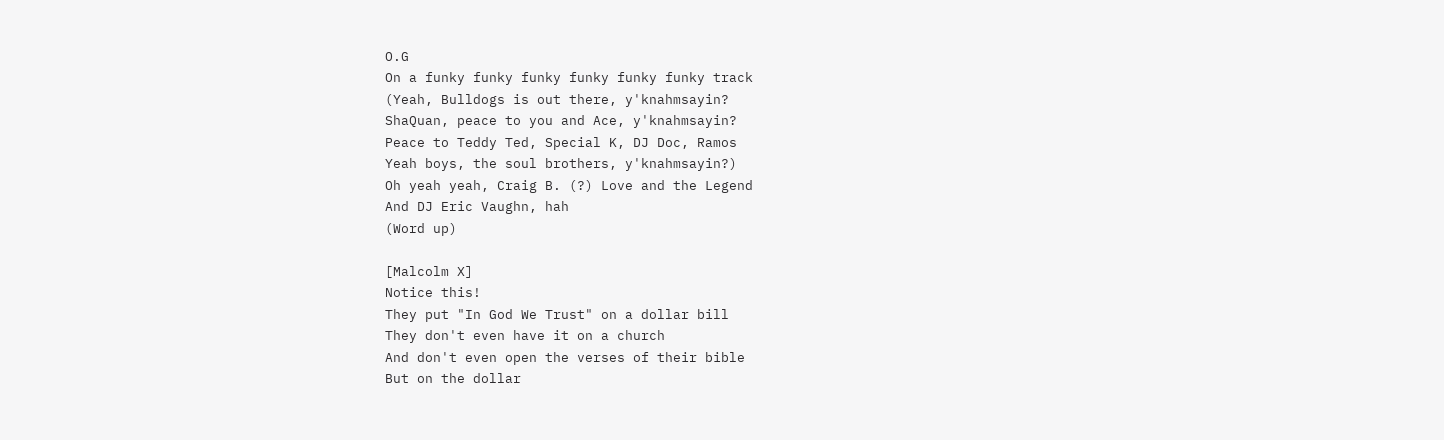O.G
On a funky funky funky funky funky funky track
(Yeah, Bulldogs is out there, y'knahmsayin?
ShaQuan, peace to you and Ace, y'knahmsayin?
Peace to Teddy Ted, Special K, DJ Doc, Ramos
Yeah boys, the soul brothers, y'knahmsayin?)
Oh yeah yeah, Craig B. (?) Love and the Legend
And DJ Eric Vaughn, hah
(Word up)

[Malcolm X]
Notice this!
They put "In God We Trust" on a dollar bill
They don't even have it on a church
And don't even open the verses of their bible
But on the dollar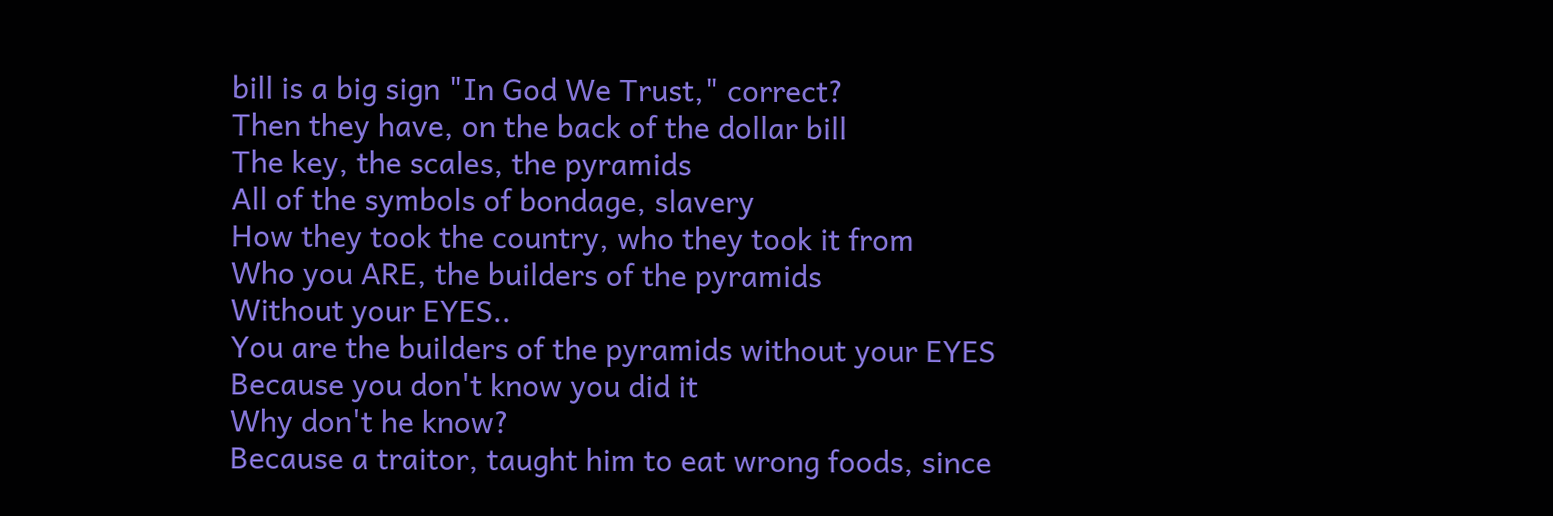bill is a big sign "In God We Trust," correct?
Then they have, on the back of the dollar bill
The key, the scales, the pyramids
All of the symbols of bondage, slavery
How they took the country, who they took it from
Who you ARE, the builders of the pyramids
Without your EYES..
You are the builders of the pyramids without your EYES
Because you don't know you did it
Why don't he know?
Because a traitor, taught him to eat wrong foods, since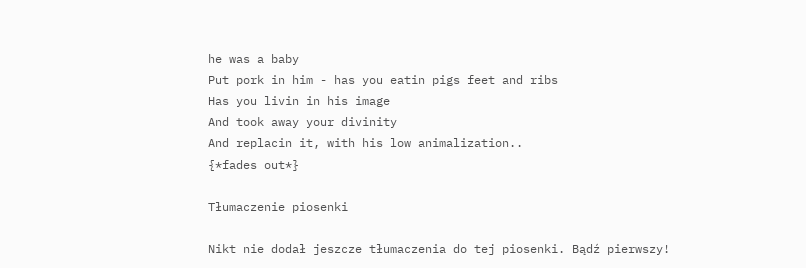he was a baby
Put pork in him - has you eatin pigs feet and ribs
Has you livin in his image
And took away your divinity
And replacin it, with his low animalization..
{*fades out*}

Tłumaczenie piosenki

Nikt nie dodał jeszcze tłumaczenia do tej piosenki. Bądź pierwszy!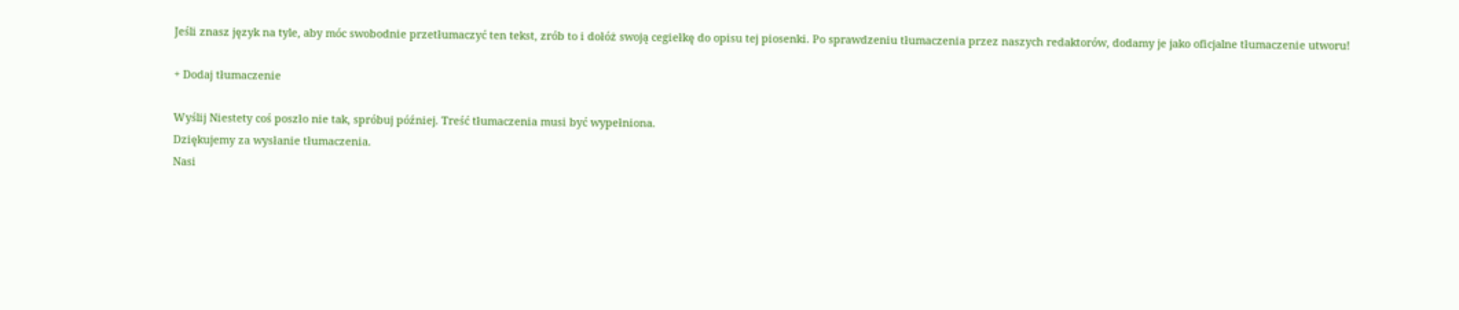Jeśli znasz język na tyle, aby móc swobodnie przetłumaczyć ten tekst, zrób to i dołóż swoją cegiełkę do opisu tej piosenki. Po sprawdzeniu tłumaczenia przez naszych redaktorów, dodamy je jako oficjalne tłumaczenie utworu!

+ Dodaj tłumaczenie

Wyślij Niestety coś poszło nie tak, spróbuj później. Treść tłumaczenia musi być wypełniona.
Dziękujemy za wysłanie tłumaczenia.
Nasi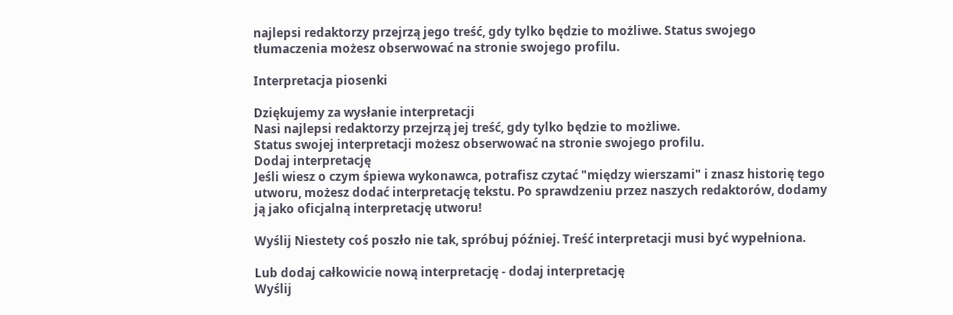najlepsi redaktorzy przejrzą jego treść, gdy tylko będzie to możliwe. Status swojego tłumaczenia możesz obserwować na stronie swojego profilu.

Interpretacja piosenki

Dziękujemy za wysłanie interpretacji
Nasi najlepsi redaktorzy przejrzą jej treść, gdy tylko będzie to możliwe.
Status swojej interpretacji możesz obserwować na stronie swojego profilu.
Dodaj interpretację
Jeśli wiesz o czym śpiewa wykonawca, potrafisz czytać "między wierszami" i znasz historię tego utworu, możesz dodać interpretację tekstu. Po sprawdzeniu przez naszych redaktorów, dodamy ją jako oficjalną interpretację utworu!

Wyślij Niestety coś poszło nie tak, spróbuj później. Treść interpretacji musi być wypełniona.

Lub dodaj całkowicie nową interpretację - dodaj interpretację
Wyślij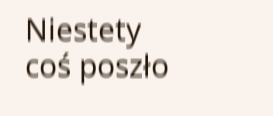Niestety coś poszło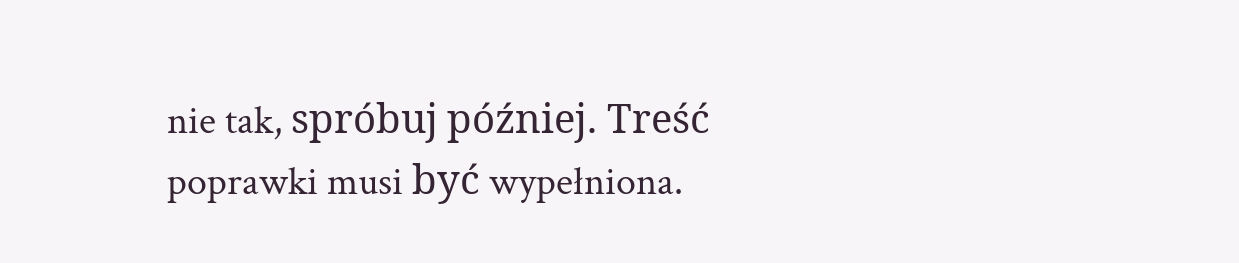nie tak, spróbuj później. Treść poprawki musi być wypełniona.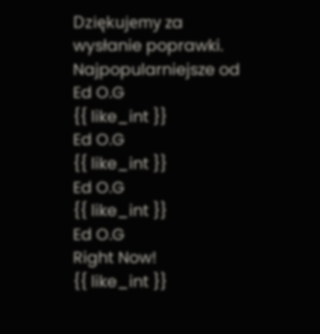Dziękujemy za wysłanie poprawki.
Najpopularniejsze od Ed O.G
{{ like_int }}
Ed O.G
{{ like_int }}
Ed O.G
{{ like_int }}
Ed O.G
Right Now!
{{ like_int }}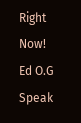Right Now!
Ed O.G
Speak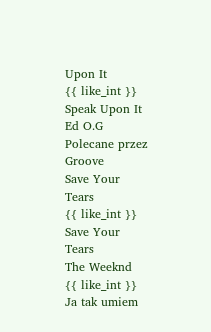Upon It
{{ like_int }}
Speak Upon It
Ed O.G
Polecane przez Groove
Save Your Tears
{{ like_int }}
Save Your Tears
The Weeknd
{{ like_int }}
Ja tak umiem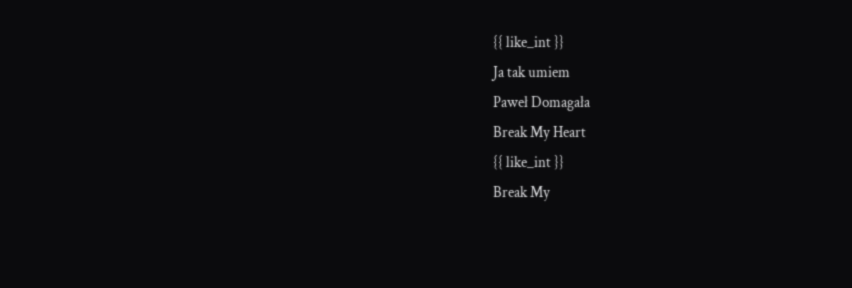{{ like_int }}
Ja tak umiem
Paweł Domagała
Break My Heart
{{ like_int }}
Break My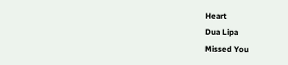Heart
Dua Lipa
Missed You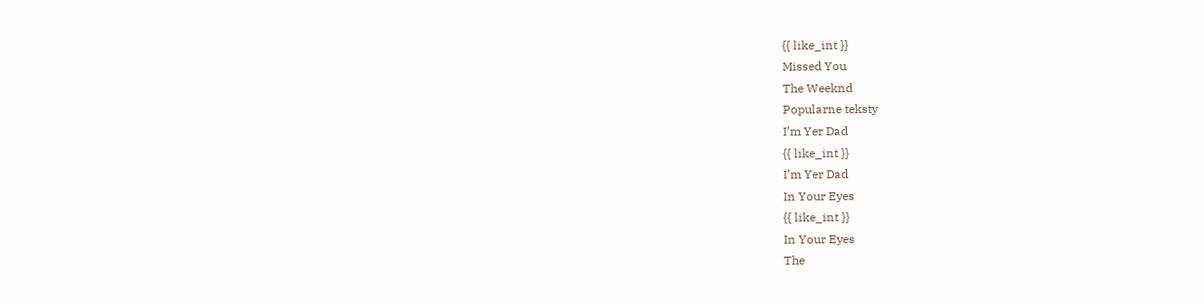{{ like_int }}
Missed You
The Weeknd
Popularne teksty
I’m Yer Dad
{{ like_int }}
I’m Yer Dad
In Your Eyes
{{ like_int }}
In Your Eyes
The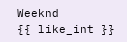Weeknd
{{ like_int }}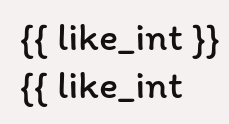{{ like_int }}
{{ like_int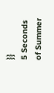}}
5 Seconds of Summer